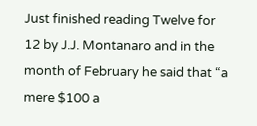Just finished reading Twelve for 12 by J.J. Montanaro and in the month of February he said that “a mere $100 a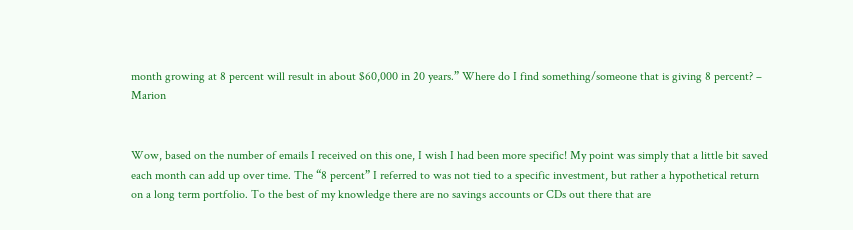month growing at 8 percent will result in about $60,000 in 20 years.” Where do I find something/someone that is giving 8 percent? – Marion


Wow, based on the number of emails I received on this one, I wish I had been more specific! My point was simply that a little bit saved each month can add up over time. The “8 percent” I referred to was not tied to a specific investment, but rather a hypothetical return on a long term portfolio. To the best of my knowledge there are no savings accounts or CDs out there that are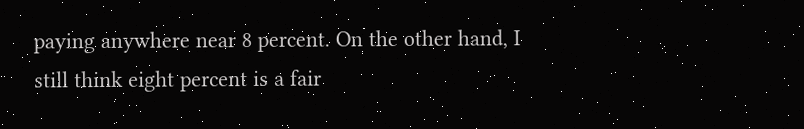paying anywhere near 8 percent. On the other hand, I still think eight percent is a fair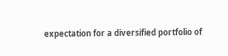expectation for a diversified portfolio of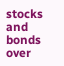stocks and bonds over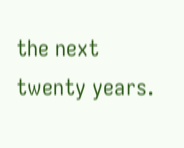the next twenty years.